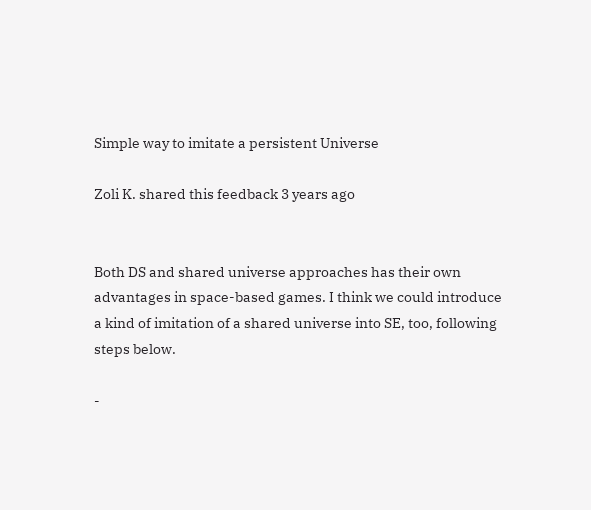Simple way to imitate a persistent Universe

Zoli K. shared this feedback 3 years ago


Both DS and shared universe approaches has their own advantages in space-based games. I think we could introduce a kind of imitation of a shared universe into SE, too, following steps below.

-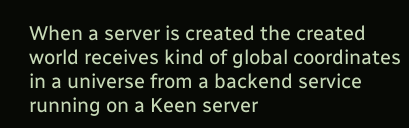When a server is created the created world receives kind of global coordinates in a universe from a backend service running on a Keen server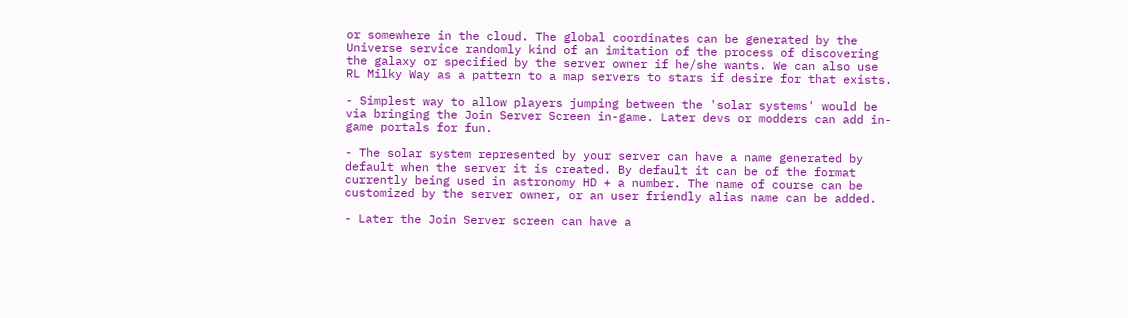or somewhere in the cloud. The global coordinates can be generated by the Universe service randomly kind of an imitation of the process of discovering the galaxy or specified by the server owner if he/she wants. We can also use RL Milky Way as a pattern to a map servers to stars if desire for that exists.

- Simplest way to allow players jumping between the 'solar systems' would be via bringing the Join Server Screen in-game. Later devs or modders can add in-game portals for fun.

- The solar system represented by your server can have a name generated by default when the server it is created. By default it can be of the format currently being used in astronomy HD + a number. The name of course can be customized by the server owner, or an user friendly alias name can be added.

- Later the Join Server screen can have a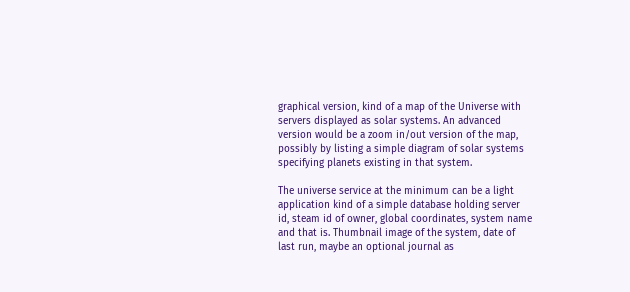graphical version, kind of a map of the Universe with servers displayed as solar systems. An advanced version would be a zoom in/out version of the map, possibly by listing a simple diagram of solar systems specifying planets existing in that system.

The universe service at the minimum can be a light application kind of a simple database holding server id, steam id of owner, global coordinates, system name and that is. Thumbnail image of the system, date of last run, maybe an optional journal as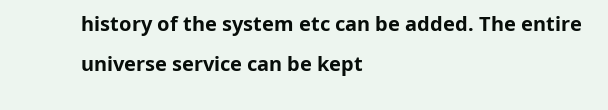history of the system etc can be added. The entire universe service can be kept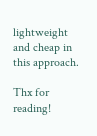lightweight and cheap in this approach.

Thx for reading!